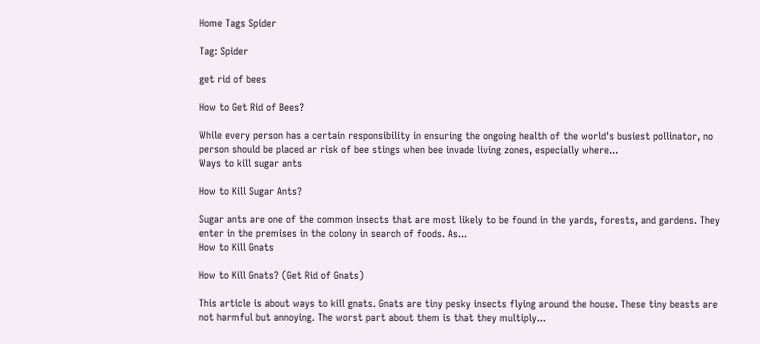Home Tags Spider

Tag: Spider

get rid of bees

How to Get Rid of Bees?

While every person has a certain responsibility in ensuring the ongoing health of the world's busiest pollinator, no person should be placed ar risk of bee stings when bee invade living zones, especially where...
Ways to kill sugar ants

How to Kill Sugar Ants?

Sugar ants are one of the common insects that are most likely to be found in the yards, forests, and gardens. They enter in the premises in the colony in search of foods. As...
How to Kill Gnats

How to Kill Gnats? (Get Rid of Gnats)

This article is about ways to kill gnats. Gnats are tiny pesky insects flying around the house. These tiny beasts are not harmful but annoying. The worst part about them is that they multiply...